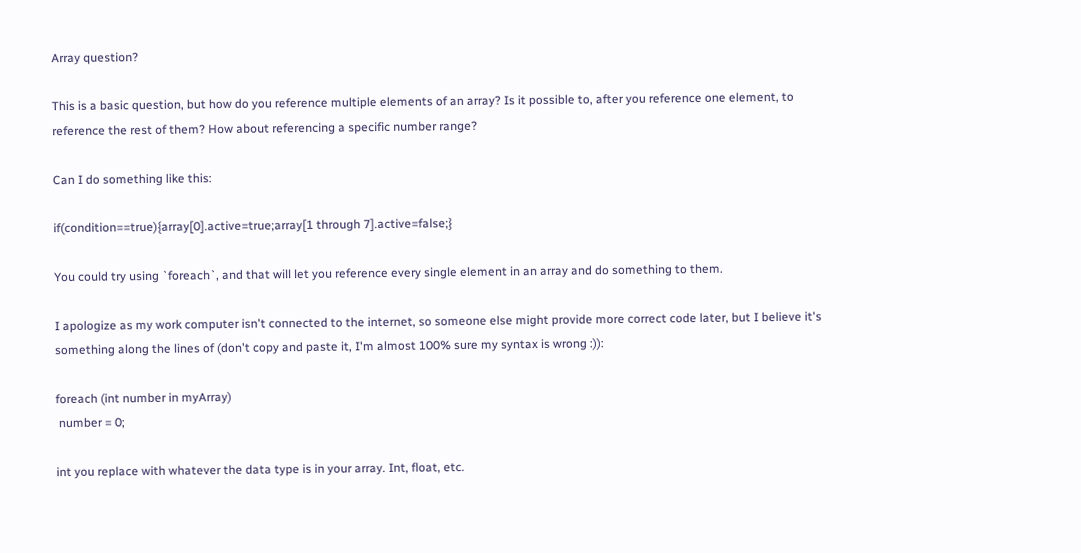Array question?

This is a basic question, but how do you reference multiple elements of an array? Is it possible to, after you reference one element, to reference the rest of them? How about referencing a specific number range?

Can I do something like this:

if(condition==true){array[0].active=true;array[1 through 7].active=false;}

You could try using `foreach`, and that will let you reference every single element in an array and do something to them.

I apologize as my work computer isn't connected to the internet, so someone else might provide more correct code later, but I believe it's something along the lines of (don't copy and paste it, I'm almost 100% sure my syntax is wrong :)):

foreach (int number in myArray)
 number = 0;

int you replace with whatever the data type is in your array. Int, float, etc.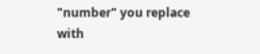"number" you replace with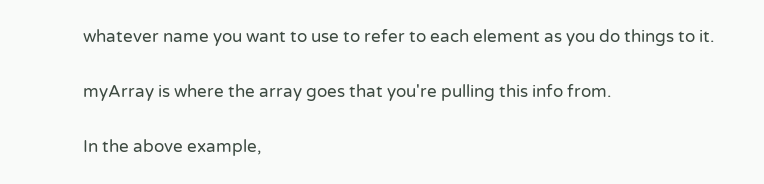whatever name you want to use to refer to each element as you do things to it.

myArray is where the array goes that you're pulling this info from.

In the above example,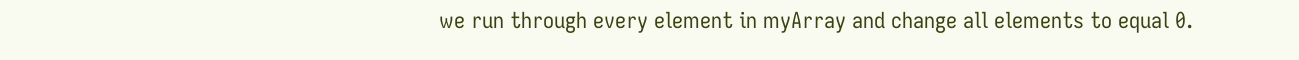we run through every element in myArray and change all elements to equal 0.